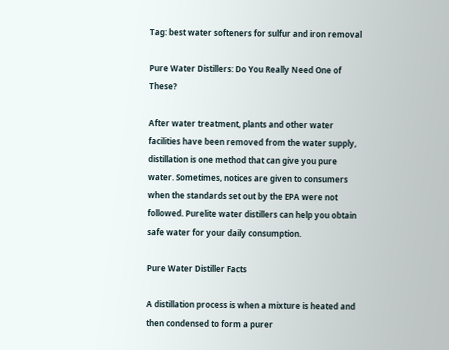Tag: best water softeners for sulfur and iron removal

Pure Water Distillers: Do You Really Need One of These?

After water treatment, plants and other water facilities have been removed from the water supply, distillation is one method that can give you pure water. Sometimes, notices are given to consumers when the standards set out by the EPA were not followed. Purelite water distillers can help you obtain safe water for your daily consumption.

Pure Water Distiller Facts

A distillation process is when a mixture is heated and then condensed to form a purer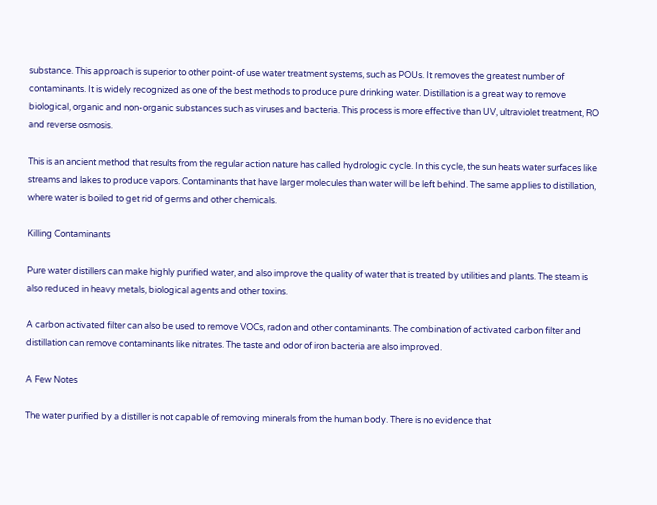substance. This approach is superior to other point-of use water treatment systems, such as POUs. It removes the greatest number of contaminants. It is widely recognized as one of the best methods to produce pure drinking water. Distillation is a great way to remove biological, organic and non-organic substances such as viruses and bacteria. This process is more effective than UV, ultraviolet treatment, RO and reverse osmosis.

This is an ancient method that results from the regular action nature has called hydrologic cycle. In this cycle, the sun heats water surfaces like streams and lakes to produce vapors. Contaminants that have larger molecules than water will be left behind. The same applies to distillation, where water is boiled to get rid of germs and other chemicals.

Killing Contaminants

Pure water distillers can make highly purified water, and also improve the quality of water that is treated by utilities and plants. The steam is also reduced in heavy metals, biological agents and other toxins.

A carbon activated filter can also be used to remove VOCs, radon and other contaminants. The combination of activated carbon filter and distillation can remove contaminants like nitrates. The taste and odor of iron bacteria are also improved.

A Few Notes

The water purified by a distiller is not capable of removing minerals from the human body. There is no evidence that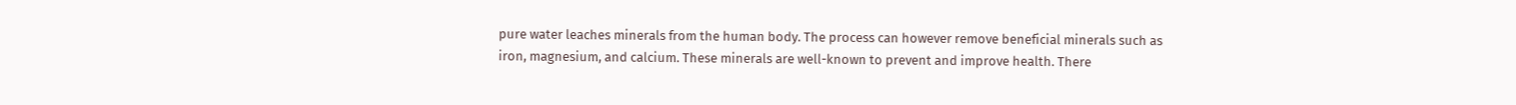pure water leaches minerals from the human body. The process can however remove beneficial minerals such as iron, magnesium, and calcium. These minerals are well-known to prevent and improve health. There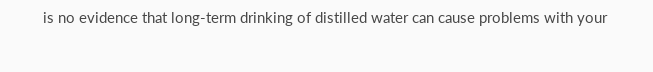is no evidence that long-term drinking of distilled water can cause problems with your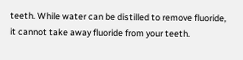teeth. While water can be distilled to remove fluoride, it cannot take away fluoride from your teeth.